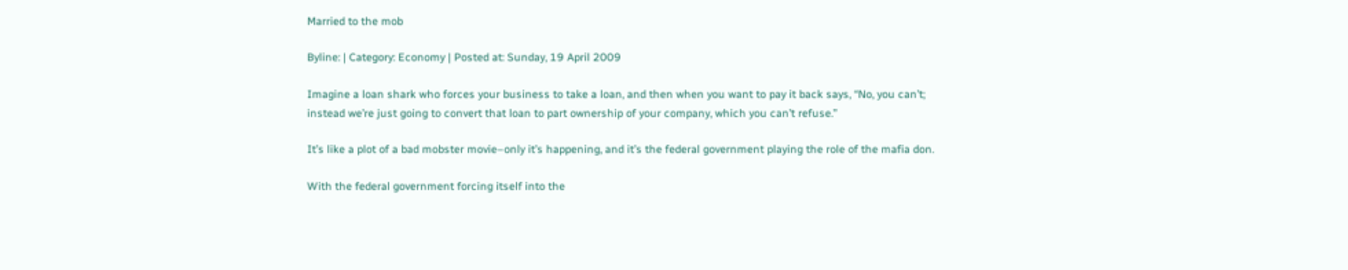Married to the mob

Byline: | Category: Economy | Posted at: Sunday, 19 April 2009

Imagine a loan shark who forces your business to take a loan, and then when you want to pay it back says, “No, you can’t; instead we’re just going to convert that loan to part ownership of your company, which you can’t refuse.”

It’s like a plot of a bad mobster movie–only it’s happening, and it’s the federal government playing the role of the mafia don.

With the federal government forcing itself into the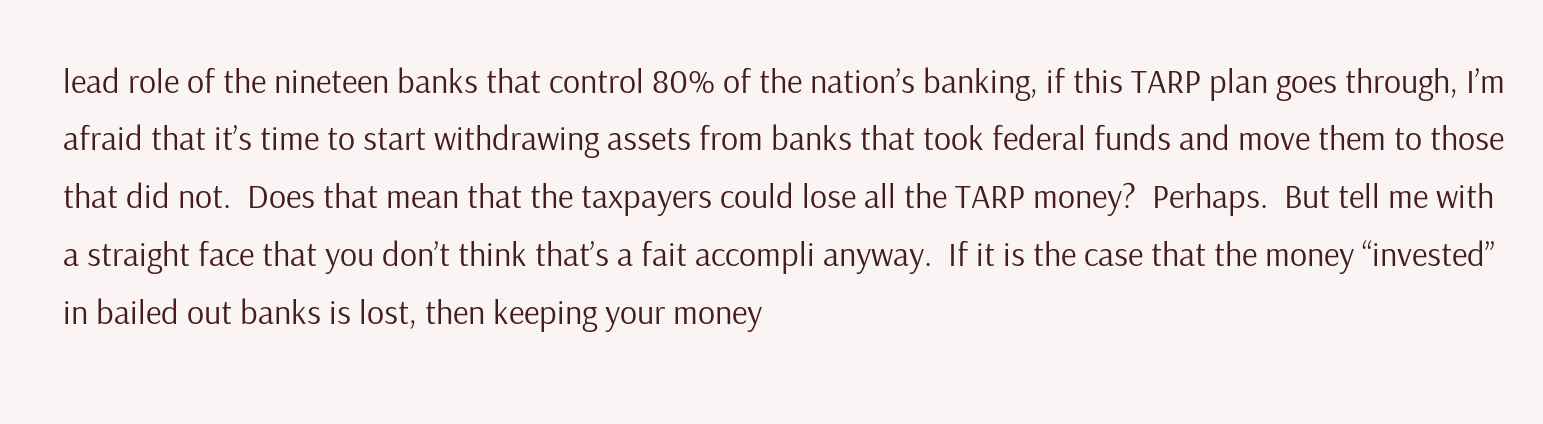lead role of the nineteen banks that control 80% of the nation’s banking, if this TARP plan goes through, I’m afraid that it’s time to start withdrawing assets from banks that took federal funds and move them to those that did not.  Does that mean that the taxpayers could lose all the TARP money?  Perhaps.  But tell me with a straight face that you don’t think that’s a fait accompli anyway.  If it is the case that the money “invested” in bailed out banks is lost, then keeping your money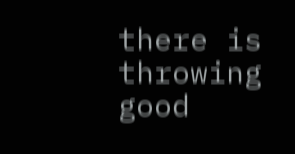there is throwing good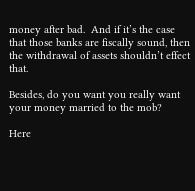money after bad.  And if it’s the case that those banks are fiscally sound, then the withdrawal of assets shouldn’t effect that.

Besides, do you want you really want your money married to the mob?

Here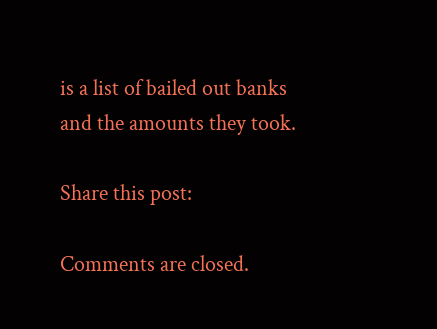is a list of bailed out banks and the amounts they took.

Share this post:

Comments are closed.